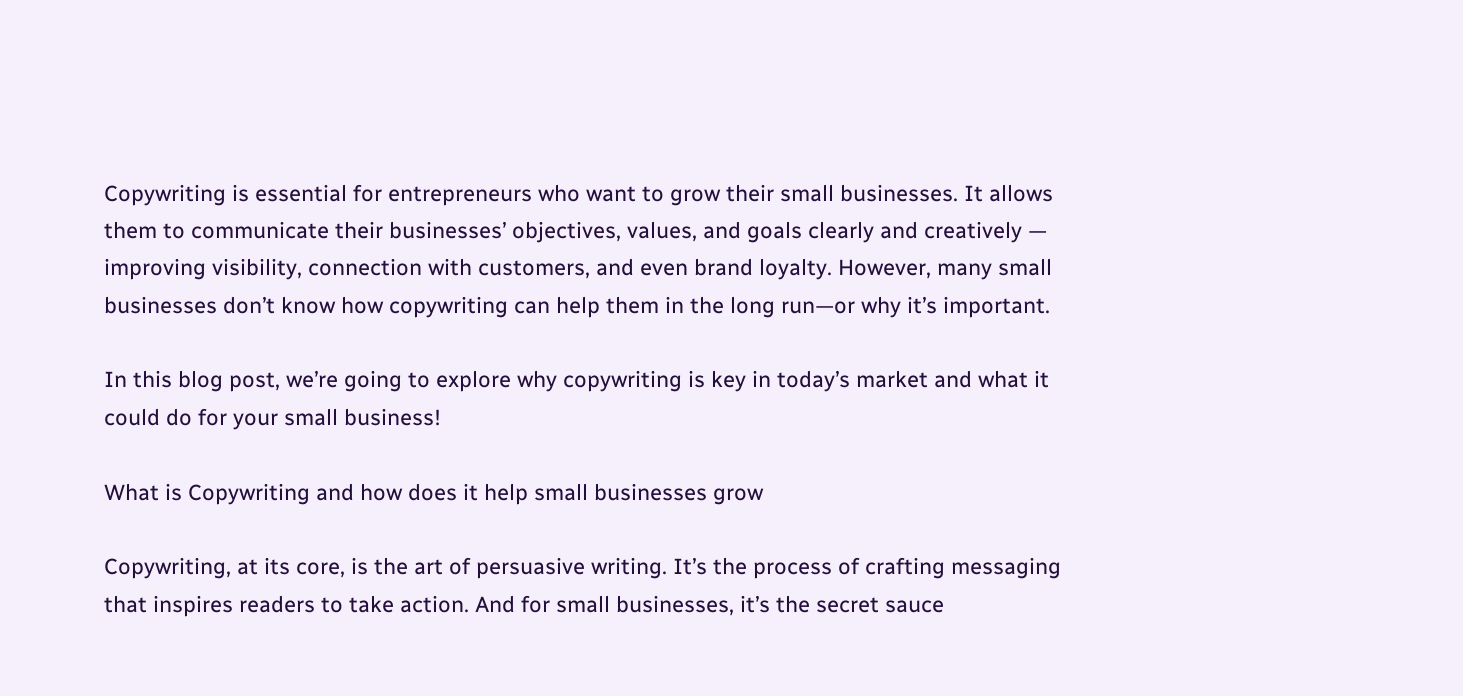Copywriting is essential for entrepreneurs who want to grow their small businesses. It allows them to communicate their businesses’ objectives, values, and goals clearly and creatively — improving visibility, connection with customers, and even brand loyalty. However, many small businesses don’t know how copywriting can help them in the long run—or why it’s important.

In this blog post, we’re going to explore why copywriting is key in today’s market and what it could do for your small business!

What is Copywriting and how does it help small businesses grow

Copywriting, at its core, is the art of persuasive writing. It’s the process of crafting messaging that inspires readers to take action. And for small businesses, it’s the secret sauce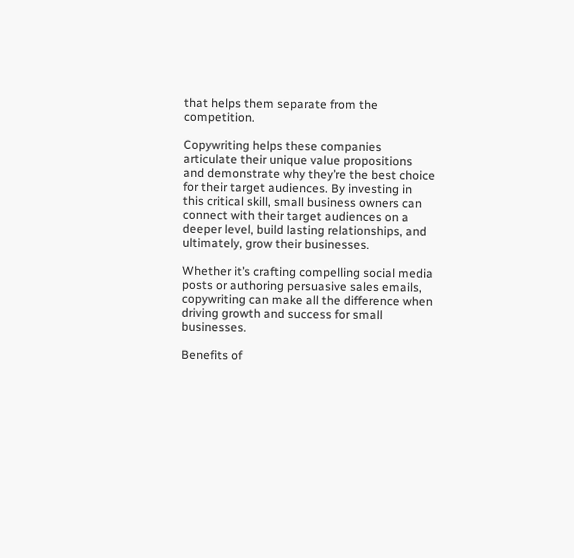that helps them separate from the competition.

Copywriting helps these companies articulate their unique value propositions and demonstrate why they’re the best choice for their target audiences. By investing in this critical skill, small business owners can connect with their target audiences on a deeper level, build lasting relationships, and ultimately, grow their businesses.

Whether it’s crafting compelling social media posts or authoring persuasive sales emails, copywriting can make all the difference when driving growth and success for small businesses.

Benefits of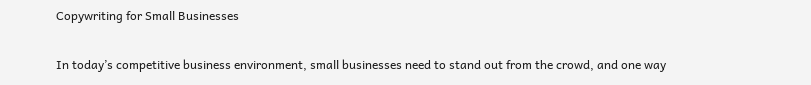Copywriting for Small Businesses

In today’s competitive business environment, small businesses need to stand out from the crowd, and one way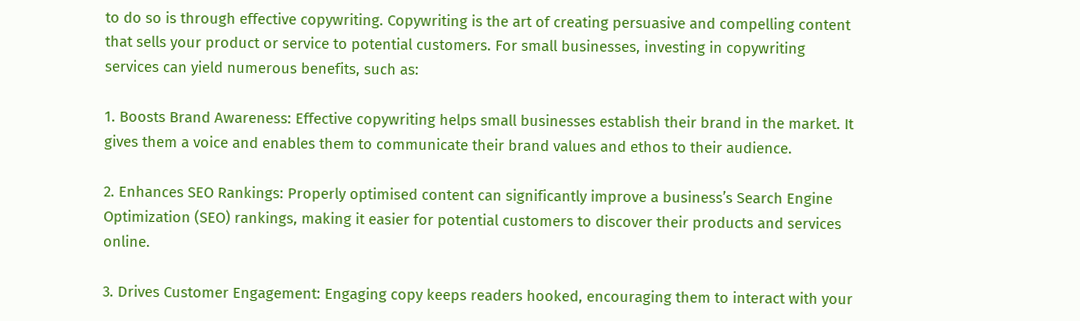to do so is through effective copywriting. Copywriting is the art of creating persuasive and compelling content that sells your product or service to potential customers. For small businesses, investing in copywriting services can yield numerous benefits, such as:

1. Boosts Brand Awareness: Effective copywriting helps small businesses establish their brand in the market. It gives them a voice and enables them to communicate their brand values and ethos to their audience.

2. Enhances SEO Rankings: Properly optimised content can significantly improve a business’s Search Engine Optimization (SEO) rankings, making it easier for potential customers to discover their products and services online.

3. Drives Customer Engagement: Engaging copy keeps readers hooked, encouraging them to interact with your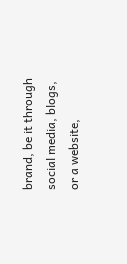brand, be it through social media, blogs, or a website,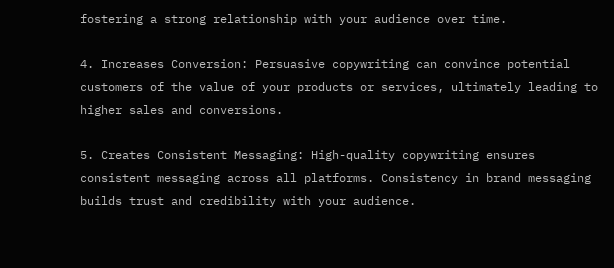fostering a strong relationship with your audience over time.

4. Increases Conversion: Persuasive copywriting can convince potential customers of the value of your products or services, ultimately leading to higher sales and conversions.

5. Creates Consistent Messaging: High-quality copywriting ensures consistent messaging across all platforms. Consistency in brand messaging builds trust and credibility with your audience.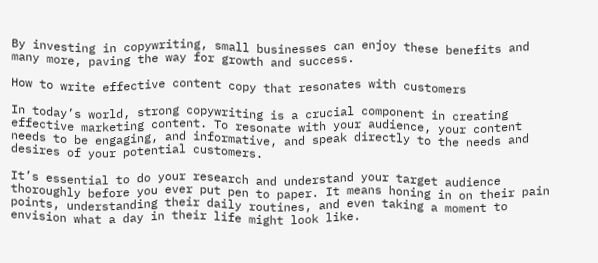By investing in copywriting, small businesses can enjoy these benefits and many more, paving the way for growth and success.

How to write effective content copy that resonates with customers

In today’s world, strong copywriting is a crucial component in creating effective marketing content. To resonate with your audience, your content needs to be engaging, and informative, and speak directly to the needs and desires of your potential customers.

It’s essential to do your research and understand your target audience thoroughly before you ever put pen to paper. It means honing in on their pain points, understanding their daily routines, and even taking a moment to envision what a day in their life might look like.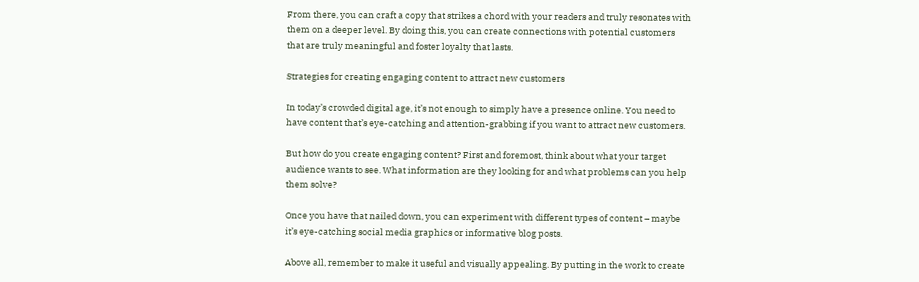From there, you can craft a copy that strikes a chord with your readers and truly resonates with them on a deeper level. By doing this, you can create connections with potential customers that are truly meaningful and foster loyalty that lasts.

Strategies for creating engaging content to attract new customers

In today’s crowded digital age, it’s not enough to simply have a presence online. You need to have content that’s eye-catching and attention-grabbing if you want to attract new customers.

But how do you create engaging content? First and foremost, think about what your target audience wants to see. What information are they looking for and what problems can you help them solve?

Once you have that nailed down, you can experiment with different types of content – maybe it’s eye-catching social media graphics or informative blog posts.

Above all, remember to make it useful and visually appealing. By putting in the work to create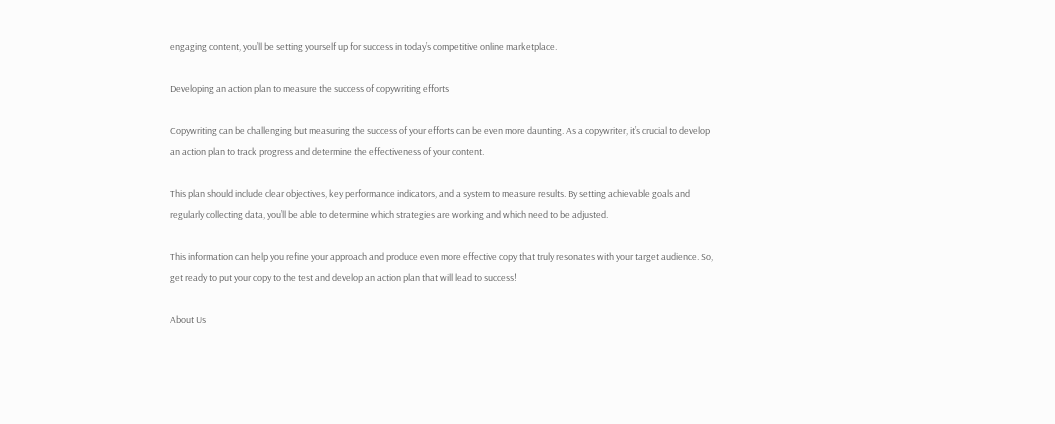engaging content, you’ll be setting yourself up for success in today’s competitive online marketplace.

Developing an action plan to measure the success of copywriting efforts

Copywriting can be challenging but measuring the success of your efforts can be even more daunting. As a copywriter, it’s crucial to develop an action plan to track progress and determine the effectiveness of your content.

This plan should include clear objectives, key performance indicators, and a system to measure results. By setting achievable goals and regularly collecting data, you’ll be able to determine which strategies are working and which need to be adjusted.

This information can help you refine your approach and produce even more effective copy that truly resonates with your target audience. So, get ready to put your copy to the test and develop an action plan that will lead to success!

About Us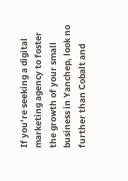If you’re seeking a digital marketing agency to foster the growth of your small business in Yanchep, look no further than Cobalt and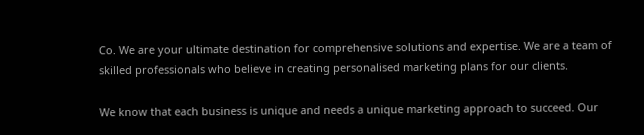Co. We are your ultimate destination for comprehensive solutions and expertise. We are a team of skilled professionals who believe in creating personalised marketing plans for our clients.

We know that each business is unique and needs a unique marketing approach to succeed. Our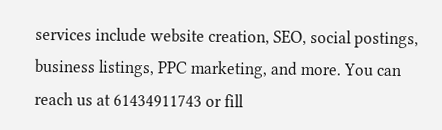services include website creation, SEO, social postings, business listings, PPC marketing, and more. You can reach us at 61434911743 or fill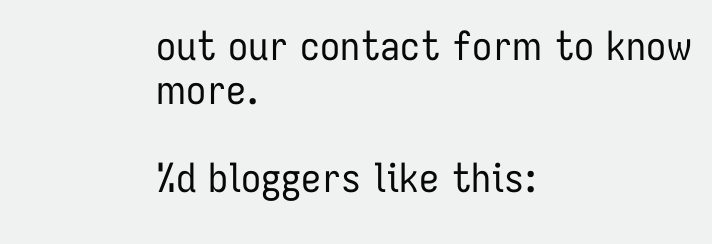out our contact form to know more.

%d bloggers like this: